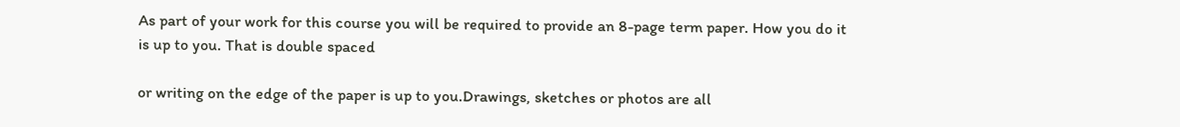As part of your work for this course you will be required to provide an 8-page term paper. How you do it is up to you. That is double spaced

or writing on the edge of the paper is up to you.Drawings, sketches or photos are all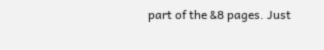part of the &8 pages. Just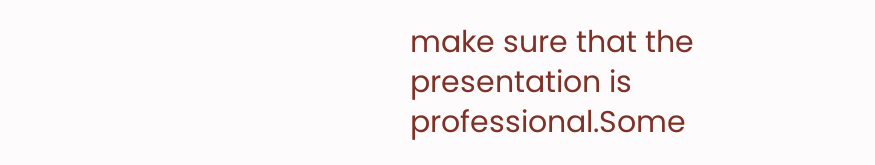make sure that the presentation is professional.Some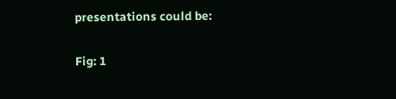presentations could be:

Fig: 1